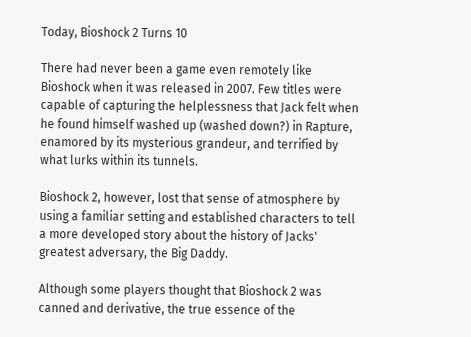Today, Bioshock 2 Turns 10

There had never been a game even remotely like Bioshock when it was released in 2007. Few titles were capable of capturing the helplessness that Jack felt when he found himself washed up (washed down?) in Rapture, enamored by its mysterious grandeur, and terrified by what lurks within its tunnels.

Bioshock 2, however, lost that sense of atmosphere by using a familiar setting and established characters to tell a more developed story about the history of Jacks' greatest adversary, the Big Daddy.

Although some players thought that Bioshock 2 was canned and derivative, the true essence of the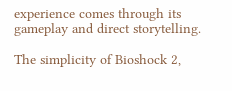experience comes through its gameplay and direct storytelling.

The simplicity of Bioshock 2,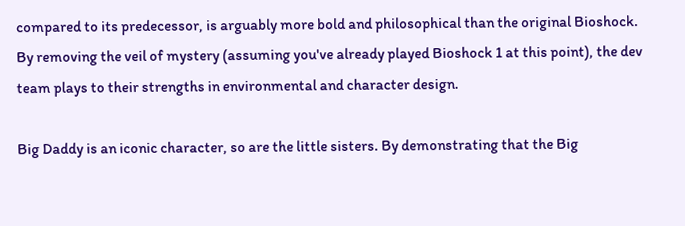compared to its predecessor, is arguably more bold and philosophical than the original Bioshock. By removing the veil of mystery (assuming you've already played Bioshock 1 at this point), the dev team plays to their strengths in environmental and character design.

Big Daddy is an iconic character, so are the little sisters. By demonstrating that the Big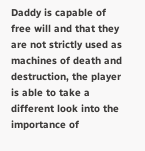Daddy is capable of free will and that they are not strictly used as machines of death and destruction, the player is able to take a different look into the importance of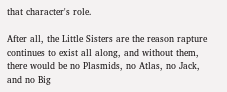that character's role.

After all, the Little Sisters are the reason rapture continues to exist all along, and without them, there would be no Plasmids, no Atlas, no Jack, and no Big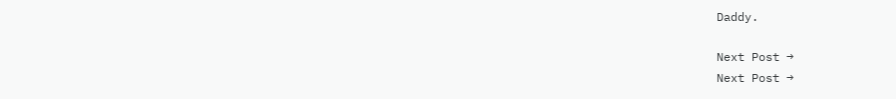Daddy.

Next Post →
Next Post →